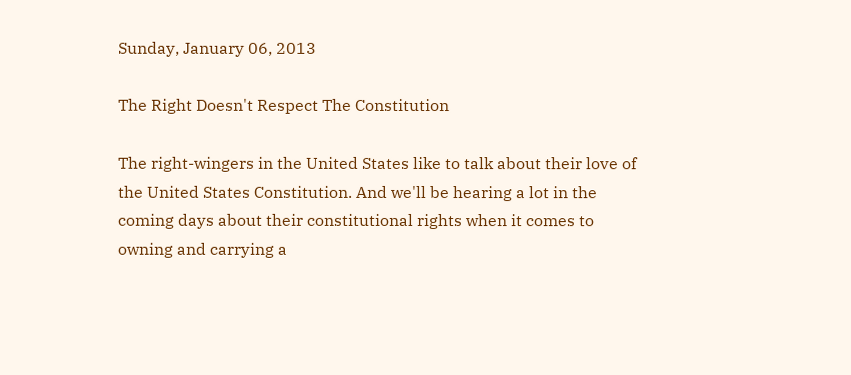Sunday, January 06, 2013

The Right Doesn't Respect The Constitution

The right-wingers in the United States like to talk about their love of the United States Constitution. And we'll be hearing a lot in the coming days about their constitutional rights when it comes to owning and carrying a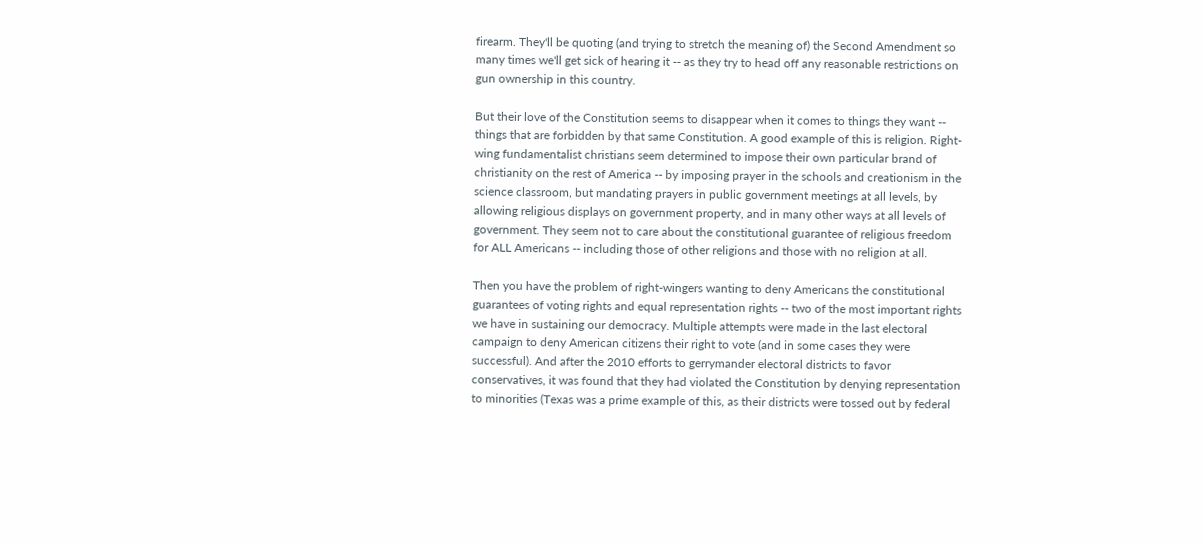firearm. They'll be quoting (and trying to stretch the meaning of) the Second Amendment so many times we'll get sick of hearing it -- as they try to head off any reasonable restrictions on gun ownership in this country.

But their love of the Constitution seems to disappear when it comes to things they want -- things that are forbidden by that same Constitution. A good example of this is religion. Right-wing fundamentalist christians seem determined to impose their own particular brand of christianity on the rest of America -- by imposing prayer in the schools and creationism in the science classroom, but mandating prayers in public government meetings at all levels, by allowing religious displays on government property, and in many other ways at all levels of government. They seem not to care about the constitutional guarantee of religious freedom for ALL Americans -- including those of other religions and those with no religion at all.

Then you have the problem of right-wingers wanting to deny Americans the constitutional guarantees of voting rights and equal representation rights -- two of the most important rights we have in sustaining our democracy. Multiple attempts were made in the last electoral campaign to deny American citizens their right to vote (and in some cases they were successful). And after the 2010 efforts to gerrymander electoral districts to favor conservatives, it was found that they had violated the Constitution by denying representation to minorities (Texas was a prime example of this, as their districts were tossed out by federal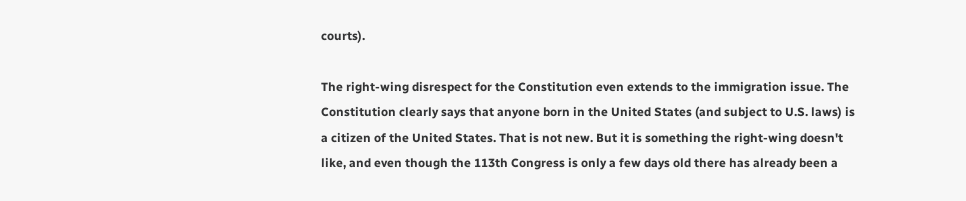courts).

The right-wing disrespect for the Constitution even extends to the immigration issue. The Constitution clearly says that anyone born in the United States (and subject to U.S. laws) is a citizen of the United States. That is not new. But it is something the right-wing doesn't like, and even though the 113th Congress is only a few days old there has already been a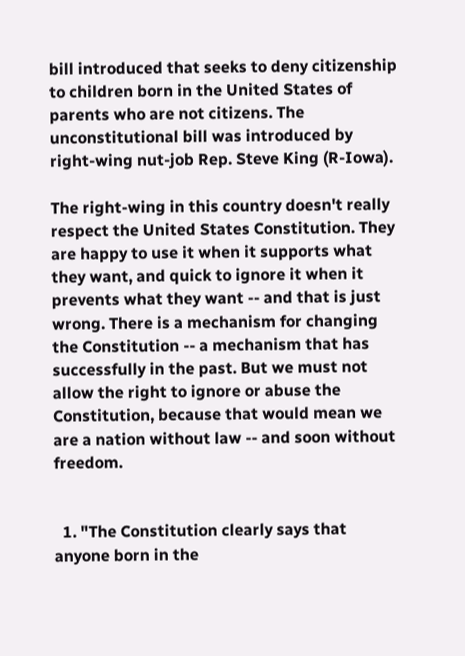bill introduced that seeks to deny citizenship to children born in the United States of parents who are not citizens. The unconstitutional bill was introduced by right-wing nut-job Rep. Steve King (R-Iowa).

The right-wing in this country doesn't really respect the United States Constitution. They are happy to use it when it supports what they want, and quick to ignore it when it prevents what they want -- and that is just wrong. There is a mechanism for changing the Constitution -- a mechanism that has successfully in the past. But we must not allow the right to ignore or abuse the Constitution, because that would mean we are a nation without law -- and soon without freedom.


  1. "The Constitution clearly says that anyone born in the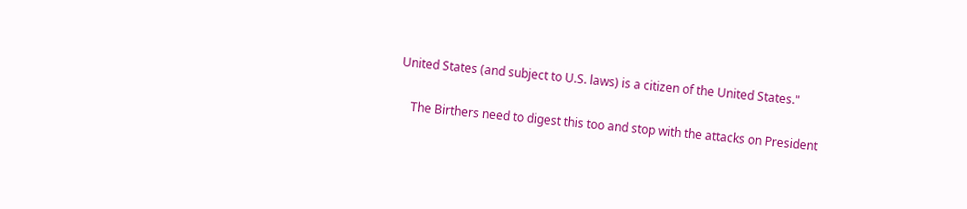United States (and subject to U.S. laws) is a citizen of the United States."

    The Birthers need to digest this too and stop with the attacks on President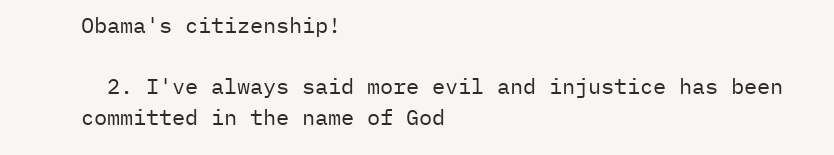Obama's citizenship!

  2. I've always said more evil and injustice has been committed in the name of God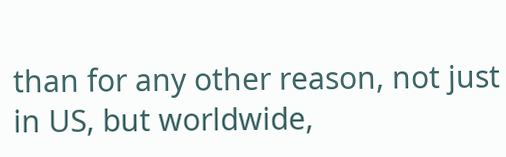than for any other reason, not just in US, but worldwide,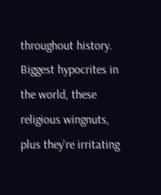throughout history. Biggest hypocrites in the world, these religious wingnuts, plus they're irritating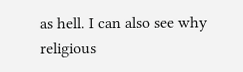as hell. I can also see why religious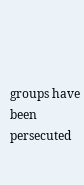groups have been persecuted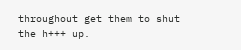throughout get them to shut the h+++ up.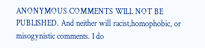ANONYMOUS COMMENTS WILL NOT BE PUBLISHED. And neither will racist,homophobic, or misogynistic comments. I do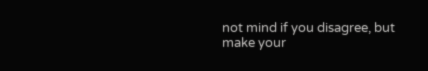not mind if you disagree, but make your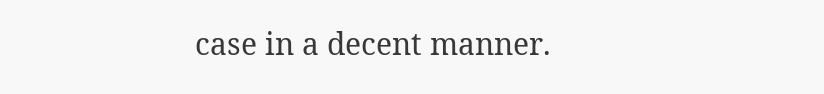case in a decent manner.